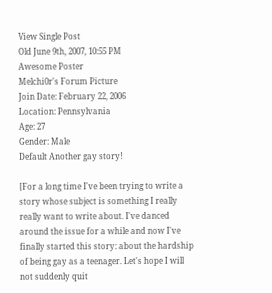View Single Post
Old June 9th, 2007, 10:55 PM
Awesome Poster
Melchi0r's Forum Picture
Join Date: February 22, 2006
Location: Pennsylvania
Age: 27
Gender: Male
Default Another gay story!

[For a long time I've been trying to write a story whose subject is something I really really want to write about. I've danced around the issue for a while and now I've finally started this story: about the hardship of being gay as a teenager. Let's hope I will not suddenly quit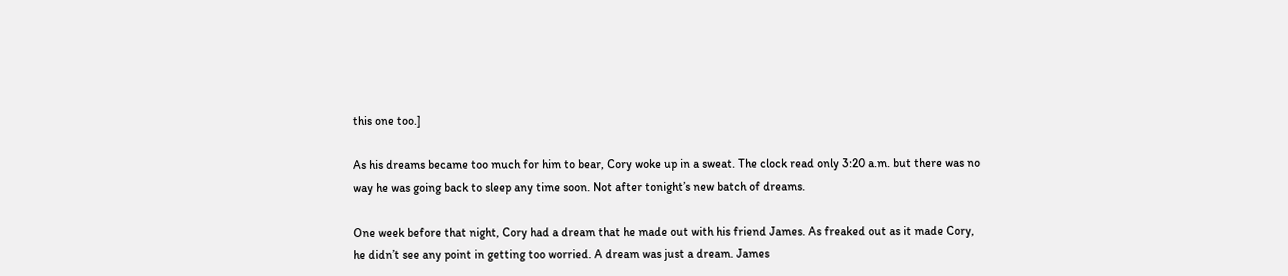this one too.]

As his dreams became too much for him to bear, Cory woke up in a sweat. The clock read only 3:20 a.m. but there was no way he was going back to sleep any time soon. Not after tonight’s new batch of dreams.

One week before that night, Cory had a dream that he made out with his friend James. As freaked out as it made Cory, he didn’t see any point in getting too worried. A dream was just a dream. James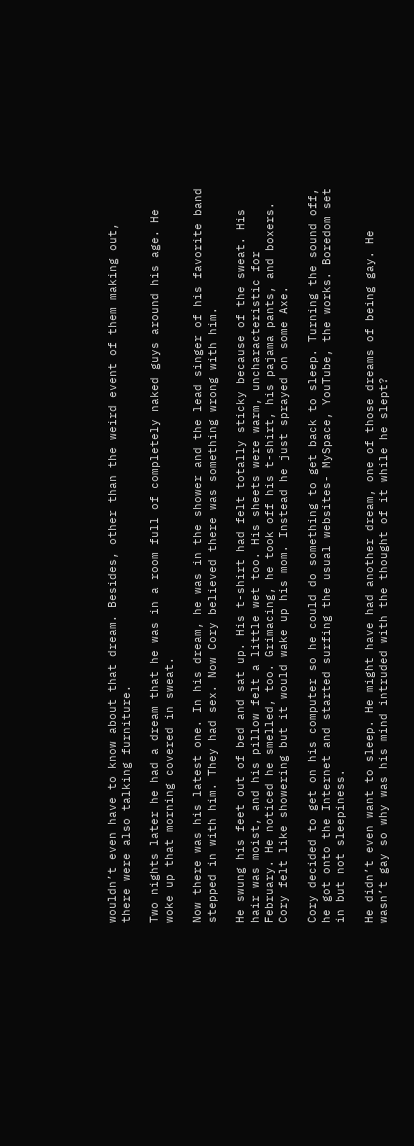wouldn’t even have to know about that dream. Besides, other than the weird event of them making out, there were also talking furniture.

Two nights later he had a dream that he was in a room full of completely naked guys around his age. He woke up that morning covered in sweat.

Now there was his latest one. In his dream, he was in the shower and the lead singer of his favorite band stepped in with him. They had sex. Now Cory believed there was something wrong with him.

He swung his feet out of bed and sat up. His t-shirt had felt totally sticky because of the sweat. His hair was moist, and his pillow felt a little wet too. His sheets were warm, uncharacteristic for February. He noticed he smelled, too. Grimacing, he took off his t-shirt, his pajama pants, and boxers. Cory felt like showering but it would wake up his mom. Instead he just sprayed on some Axe.

Cory decided to get on his computer so he could do something to get back to sleep. Turning the sound off, he got onto the Internet and started surfing the usual websites- MySpace, YouTube, the works. Boredom set in but not sleepiness.

He didn’t even want to sleep. He might have had another dream, one of those dreams of being gay. He wasn’t gay so why was his mind intruded with the thought of it while he slept?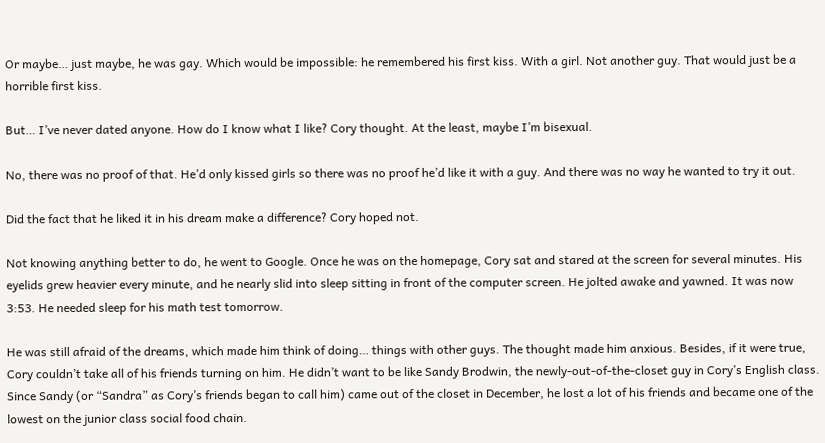Or maybe… just maybe, he was gay. Which would be impossible: he remembered his first kiss. With a girl. Not another guy. That would just be a horrible first kiss.

But… I’ve never dated anyone. How do I know what I like? Cory thought. At the least, maybe I’m bisexual.

No, there was no proof of that. He’d only kissed girls so there was no proof he’d like it with a guy. And there was no way he wanted to try it out.

Did the fact that he liked it in his dream make a difference? Cory hoped not.

Not knowing anything better to do, he went to Google. Once he was on the homepage, Cory sat and stared at the screen for several minutes. His eyelids grew heavier every minute, and he nearly slid into sleep sitting in front of the computer screen. He jolted awake and yawned. It was now 3:53. He needed sleep for his math test tomorrow.

He was still afraid of the dreams, which made him think of doing… things with other guys. The thought made him anxious. Besides, if it were true, Cory couldn’t take all of his friends turning on him. He didn’t want to be like Sandy Brodwin, the newly-out-of-the-closet guy in Cory’s English class. Since Sandy (or “Sandra” as Cory’s friends began to call him) came out of the closet in December, he lost a lot of his friends and became one of the lowest on the junior class social food chain.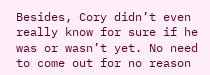Besides, Cory didn’t even really know for sure if he was or wasn’t yet. No need to come out for no reason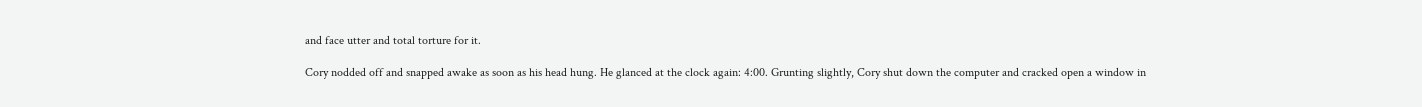and face utter and total torture for it.

Cory nodded off and snapped awake as soon as his head hung. He glanced at the clock again: 4:00. Grunting slightly, Cory shut down the computer and cracked open a window in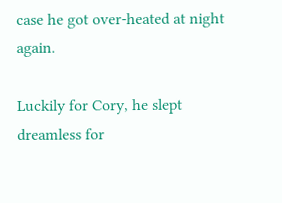case he got over-heated at night again.

Luckily for Cory, he slept dreamless for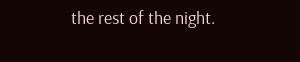the rest of the night.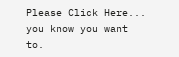Please Click Here... you know you want to.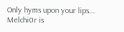Only hyms upon your lips...
Melchi0r is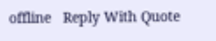offline   Reply With Quote